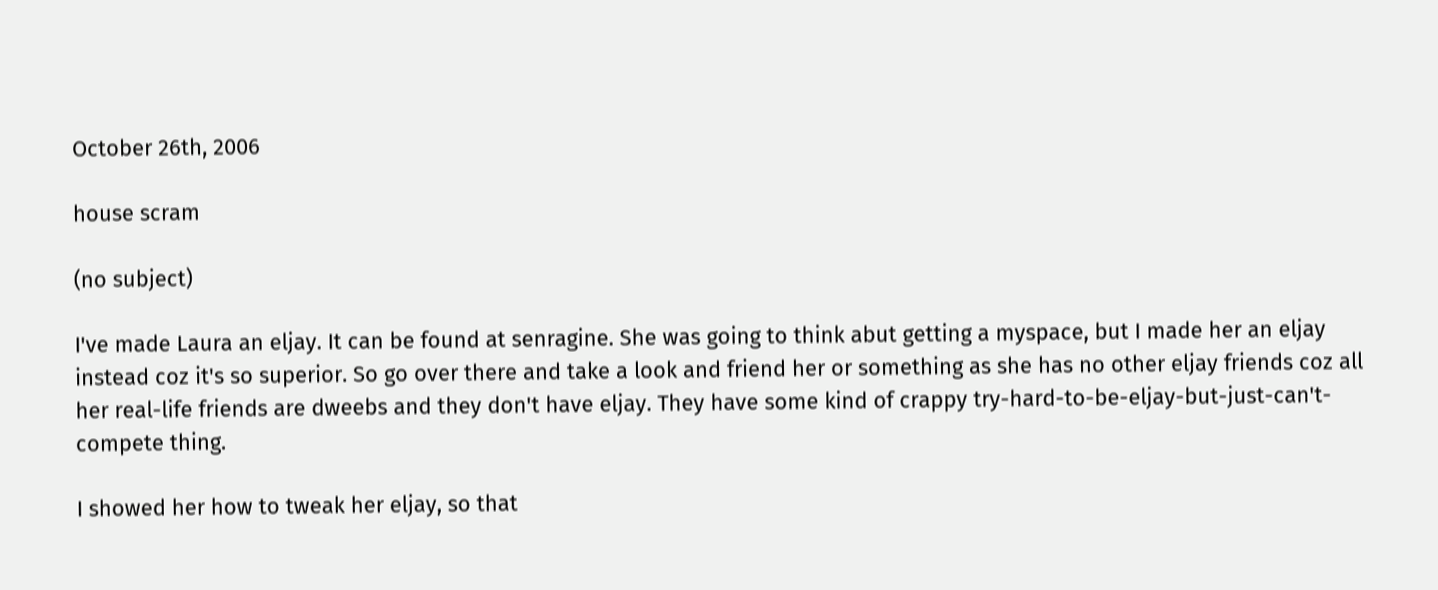October 26th, 2006

house scram

(no subject)

I've made Laura an eljay. It can be found at senragine. She was going to think abut getting a myspace, but I made her an eljay instead coz it's so superior. So go over there and take a look and friend her or something as she has no other eljay friends coz all her real-life friends are dweebs and they don't have eljay. They have some kind of crappy try-hard-to-be-eljay-but-just-can't-compete thing.

I showed her how to tweak her eljay, so that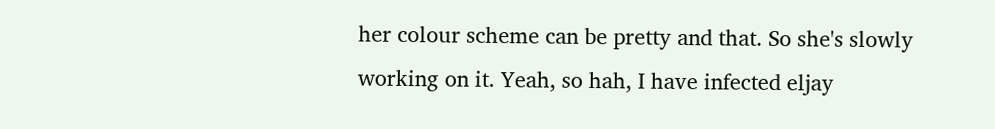her colour scheme can be pretty and that. So she's slowly working on it. Yeah, so hah, I have infected eljay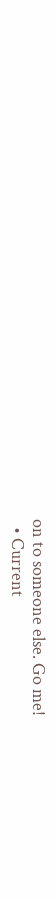on to someone else. Go me!
  • Current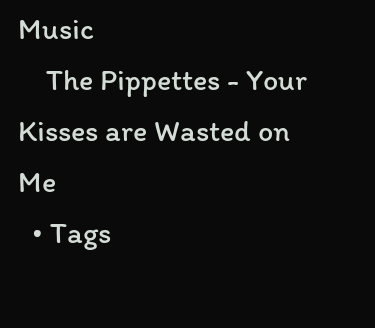Music
    The Pippettes - Your Kisses are Wasted on Me
  • Tags